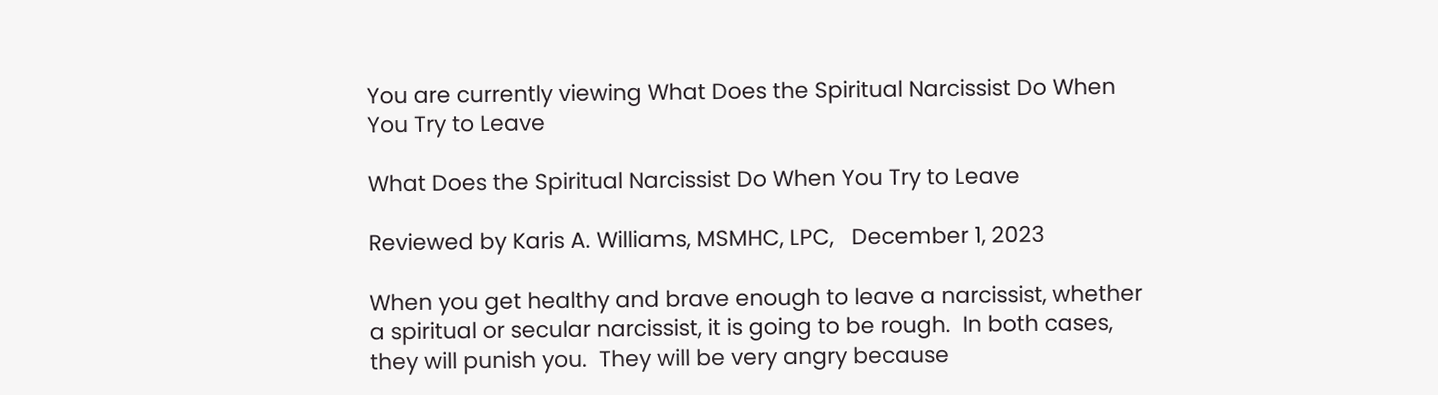You are currently viewing What Does the Spiritual Narcissist Do When You Try to Leave

What Does the Spiritual Narcissist Do When You Try to Leave

Reviewed by Karis A. Williams, MSMHC, LPC,   December 1, 2023

When you get healthy and brave enough to leave a narcissist, whether a spiritual or secular narcissist, it is going to be rough.  In both cases, they will punish you.  They will be very angry because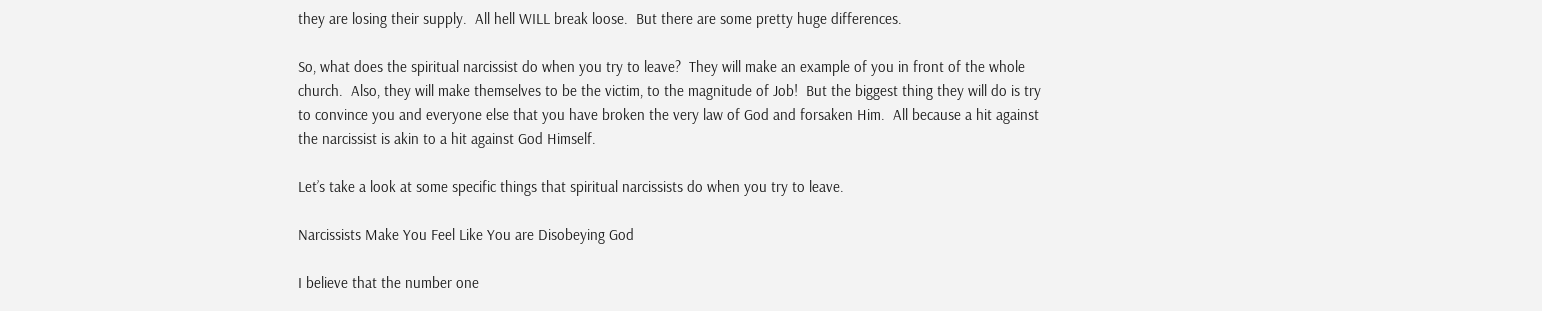they are losing their supply.  All hell WILL break loose.  But there are some pretty huge differences.

So, what does the spiritual narcissist do when you try to leave?  They will make an example of you in front of the whole church.  Also, they will make themselves to be the victim, to the magnitude of Job!  But the biggest thing they will do is try to convince you and everyone else that you have broken the very law of God and forsaken Him.  All because a hit against the narcissist is akin to a hit against God Himself.

Let’s take a look at some specific things that spiritual narcissists do when you try to leave.

Narcissists Make You Feel Like You are Disobeying God

I believe that the number one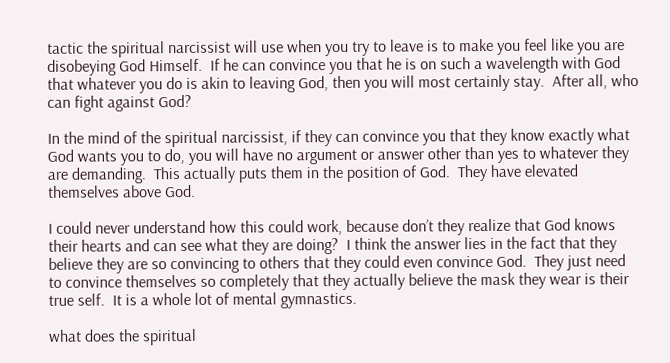tactic the spiritual narcissist will use when you try to leave is to make you feel like you are disobeying God Himself.  If he can convince you that he is on such a wavelength with God that whatever you do is akin to leaving God, then you will most certainly stay.  After all, who can fight against God?

In the mind of the spiritual narcissist, if they can convince you that they know exactly what God wants you to do, you will have no argument or answer other than yes to whatever they are demanding.  This actually puts them in the position of God.  They have elevated themselves above God.

I could never understand how this could work, because don’t they realize that God knows their hearts and can see what they are doing?  I think the answer lies in the fact that they believe they are so convincing to others that they could even convince God.  They just need to convince themselves so completely that they actually believe the mask they wear is their true self.  It is a whole lot of mental gymnastics.

what does the spiritual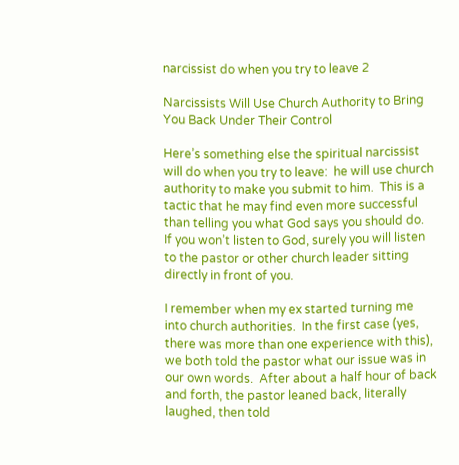narcissist do when you try to leave 2

Narcissists Will Use Church Authority to Bring You Back Under Their Control

Here’s something else the spiritual narcissist will do when you try to leave:  he will use church authority to make you submit to him.  This is a tactic that he may find even more successful than telling you what God says you should do.  If you won’t listen to God, surely you will listen to the pastor or other church leader sitting directly in front of you.

I remember when my ex started turning me into church authorities.  In the first case (yes, there was more than one experience with this), we both told the pastor what our issue was in our own words.  After about a half hour of back and forth, the pastor leaned back, literally laughed, then told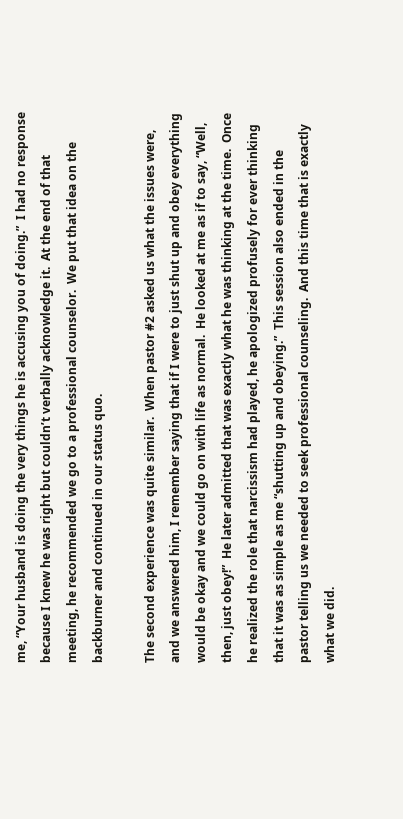me, “Your husband is doing the very things he is accusing you of doing.”  I had no response because I knew he was right but couldn’t verbally acknowledge it.  At the end of that meeting, he recommended we go to a professional counselor.  We put that idea on the backburner and continued in our status quo.

The second experience was quite similar.  When pastor #2 asked us what the issues were, and we answered him, I remember saying that if I were to just shut up and obey everything would be okay and we could go on with life as normal.  He looked at me as if to say, “Well, then, just obey!”  He later admitted that was exactly what he was thinking at the time.  Once he realized the role that narcissism had played, he apologized profusely for ever thinking that it was as simple as me “shutting up and obeying.”  This session also ended in the pastor telling us we needed to seek professional counseling.  And this time that is exactly what we did.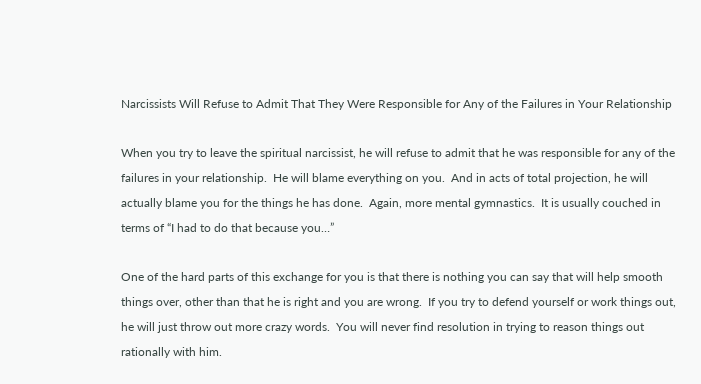Narcissists Will Refuse to Admit That They Were Responsible for Any of the Failures in Your Relationship

When you try to leave the spiritual narcissist, he will refuse to admit that he was responsible for any of the failures in your relationship.  He will blame everything on you.  And in acts of total projection, he will actually blame you for the things he has done.  Again, more mental gymnastics.  It is usually couched in terms of “I had to do that because you…”

One of the hard parts of this exchange for you is that there is nothing you can say that will help smooth things over, other than that he is right and you are wrong.  If you try to defend yourself or work things out, he will just throw out more crazy words.  You will never find resolution in trying to reason things out rationally with him.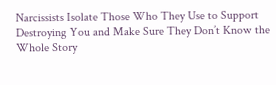Narcissists Isolate Those Who They Use to Support Destroying You and Make Sure They Don’t Know the Whole Story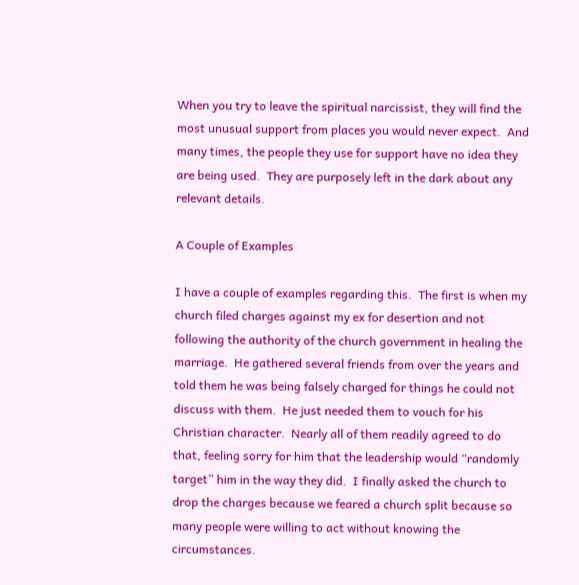When you try to leave the spiritual narcissist, they will find the most unusual support from places you would never expect.  And many times, the people they use for support have no idea they are being used.  They are purposely left in the dark about any relevant details.

A Couple of Examples

I have a couple of examples regarding this.  The first is when my church filed charges against my ex for desertion and not following the authority of the church government in healing the marriage.  He gathered several friends from over the years and told them he was being falsely charged for things he could not discuss with them.  He just needed them to vouch for his Christian character.  Nearly all of them readily agreed to do that, feeling sorry for him that the leadership would “randomly target” him in the way they did.  I finally asked the church to drop the charges because we feared a church split because so many people were willing to act without knowing the circumstances.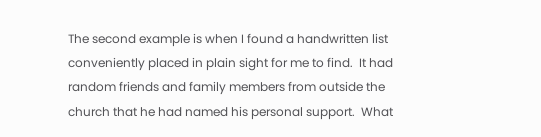The second example is when I found a handwritten list conveniently placed in plain sight for me to find.  It had random friends and family members from outside the church that he had named his personal support.  What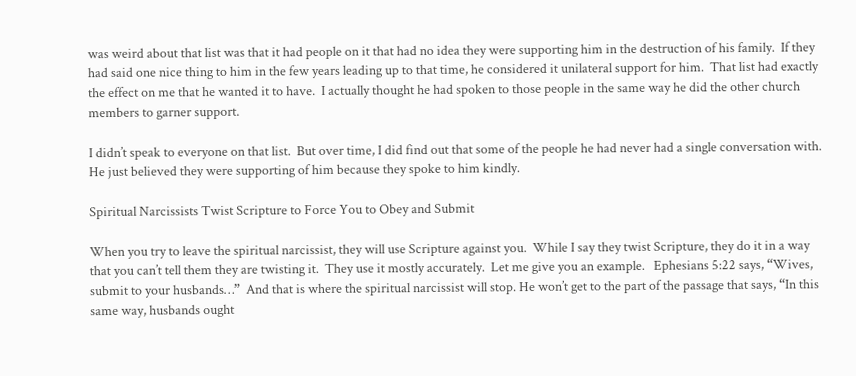was weird about that list was that it had people on it that had no idea they were supporting him in the destruction of his family.  If they had said one nice thing to him in the few years leading up to that time, he considered it unilateral support for him.  That list had exactly the effect on me that he wanted it to have.  I actually thought he had spoken to those people in the same way he did the other church members to garner support.

I didn’t speak to everyone on that list.  But over time, I did find out that some of the people he had never had a single conversation with.  He just believed they were supporting of him because they spoke to him kindly.

Spiritual Narcissists Twist Scripture to Force You to Obey and Submit

When you try to leave the spiritual narcissist, they will use Scripture against you.  While I say they twist Scripture, they do it in a way that you can’t tell them they are twisting it.  They use it mostly accurately.  Let me give you an example.   Ephesians 5:22 says, “Wives, submit to your husbands…”  And that is where the spiritual narcissist will stop. He won’t get to the part of the passage that says, “In this same way, husbands ought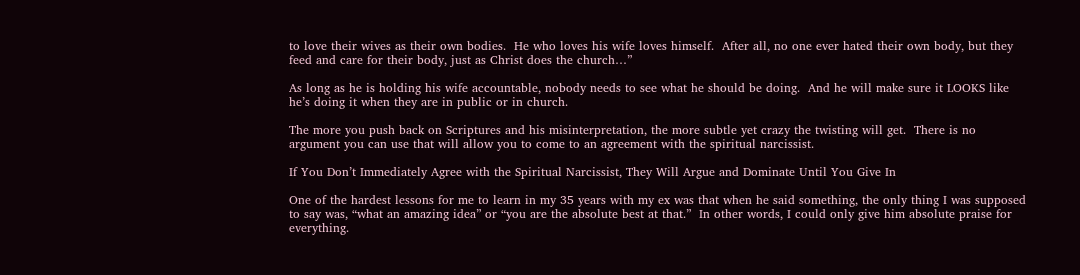to love their wives as their own bodies.  He who loves his wife loves himself.  After all, no one ever hated their own body, but they feed and care for their body, just as Christ does the church…”

As long as he is holding his wife accountable, nobody needs to see what he should be doing.  And he will make sure it LOOKS like he’s doing it when they are in public or in church.

The more you push back on Scriptures and his misinterpretation, the more subtle yet crazy the twisting will get.  There is no argument you can use that will allow you to come to an agreement with the spiritual narcissist.

If You Don’t Immediately Agree with the Spiritual Narcissist, They Will Argue and Dominate Until You Give In

One of the hardest lessons for me to learn in my 35 years with my ex was that when he said something, the only thing I was supposed to say was, “what an amazing idea” or “you are the absolute best at that.”  In other words, I could only give him absolute praise for everything.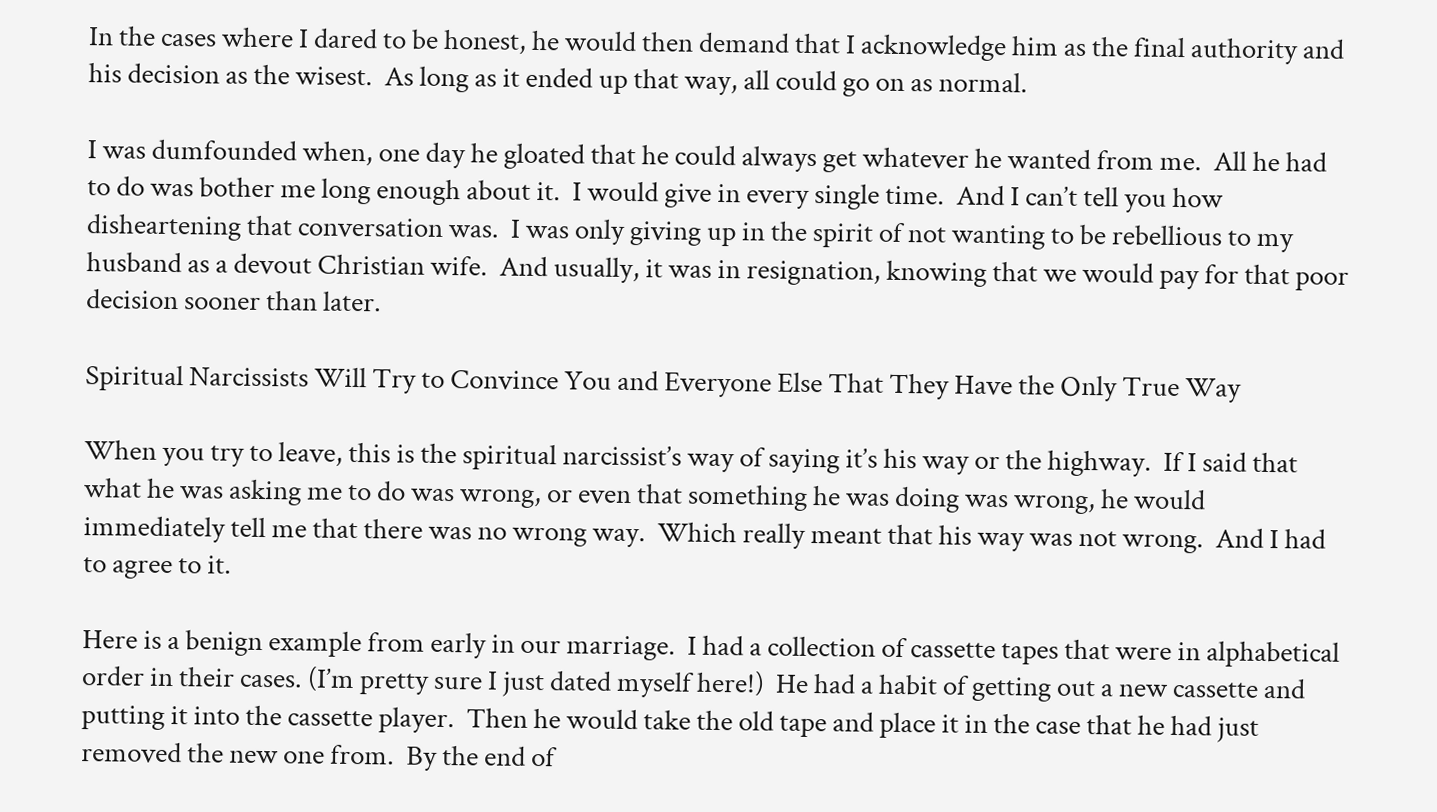In the cases where I dared to be honest, he would then demand that I acknowledge him as the final authority and his decision as the wisest.  As long as it ended up that way, all could go on as normal.

I was dumfounded when, one day he gloated that he could always get whatever he wanted from me.  All he had to do was bother me long enough about it.  I would give in every single time.  And I can’t tell you how disheartening that conversation was.  I was only giving up in the spirit of not wanting to be rebellious to my husband as a devout Christian wife.  And usually, it was in resignation, knowing that we would pay for that poor decision sooner than later.

Spiritual Narcissists Will Try to Convince You and Everyone Else That They Have the Only True Way

When you try to leave, this is the spiritual narcissist’s way of saying it’s his way or the highway.  If I said that what he was asking me to do was wrong, or even that something he was doing was wrong, he would immediately tell me that there was no wrong way.  Which really meant that his way was not wrong.  And I had to agree to it.

Here is a benign example from early in our marriage.  I had a collection of cassette tapes that were in alphabetical order in their cases. (I’m pretty sure I just dated myself here!)  He had a habit of getting out a new cassette and putting it into the cassette player.  Then he would take the old tape and place it in the case that he had just removed the new one from.  By the end of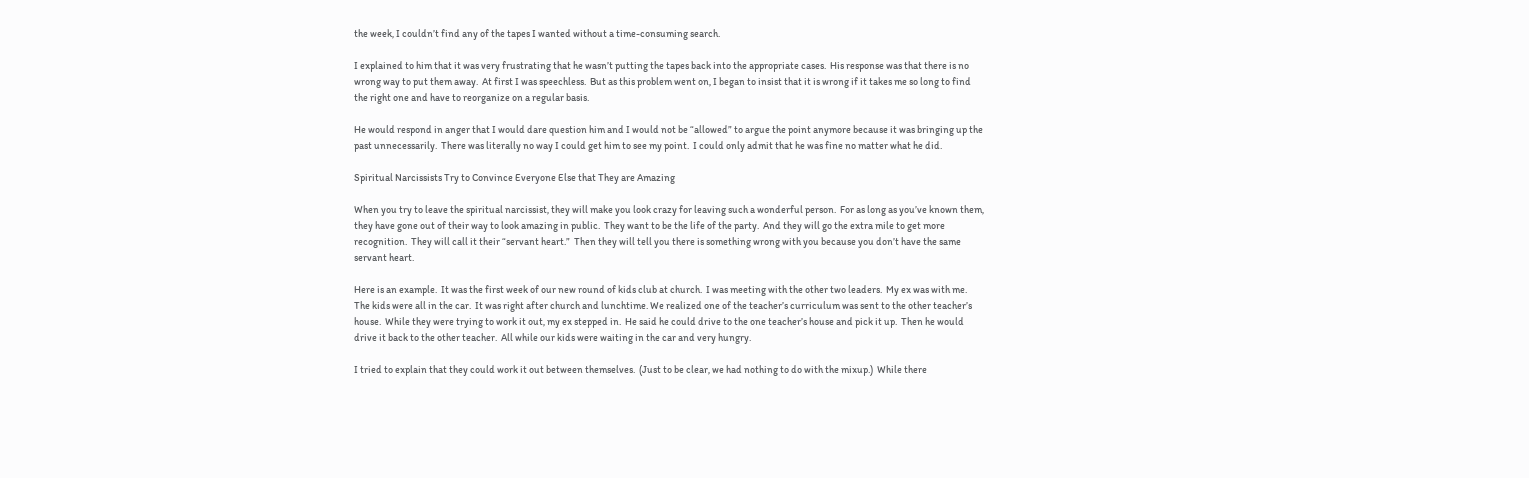the week, I couldn’t find any of the tapes I wanted without a time-consuming search.

I explained to him that it was very frustrating that he wasn’t putting the tapes back into the appropriate cases.  His response was that there is no wrong way to put them away.  At first I was speechless.  But as this problem went on, I began to insist that it is wrong if it takes me so long to find the right one and have to reorganize on a regular basis.

He would respond in anger that I would dare question him and I would not be “allowed” to argue the point anymore because it was bringing up the past unnecessarily.  There was literally no way I could get him to see my point.  I could only admit that he was fine no matter what he did.

Spiritual Narcissists Try to Convince Everyone Else that They are Amazing

When you try to leave the spiritual narcissist, they will make you look crazy for leaving such a wonderful person.  For as long as you’ve known them, they have gone out of their way to look amazing in public.  They want to be the life of the party.  And they will go the extra mile to get more recognition.  They will call it their “servant heart.”  Then they will tell you there is something wrong with you because you don’t have the same servant heart.

Here is an example.  It was the first week of our new round of kids club at church.  I was meeting with the other two leaders.  My ex was with me.  The kids were all in the car.  It was right after church and lunchtime. We realized one of the teacher’s curriculum was sent to the other teacher’s house.  While they were trying to work it out, my ex stepped in.  He said he could drive to the one teacher’s house and pick it up.  Then he would drive it back to the other teacher.  All while our kids were waiting in the car and very hungry.

I tried to explain that they could work it out between themselves.  (Just to be clear, we had nothing to do with the mixup.)  While there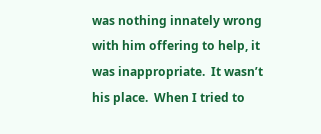was nothing innately wrong with him offering to help, it was inappropriate.  It wasn’t his place.  When I tried to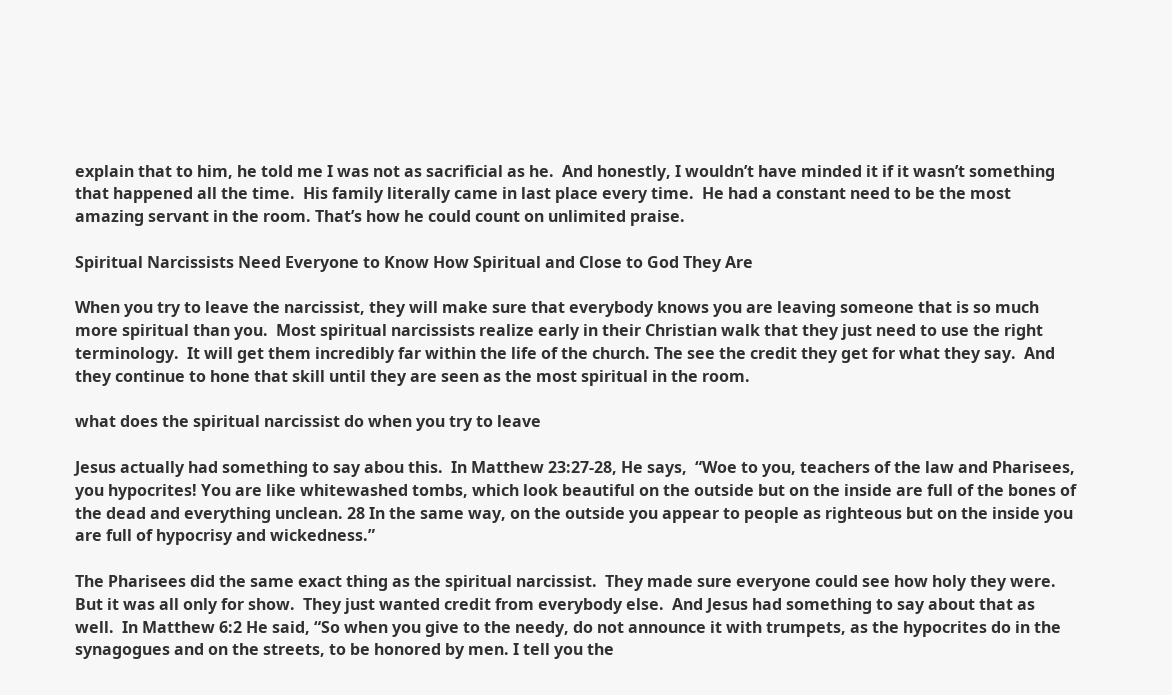explain that to him, he told me I was not as sacrificial as he.  And honestly, I wouldn’t have minded it if it wasn’t something that happened all the time.  His family literally came in last place every time.  He had a constant need to be the most amazing servant in the room. That’s how he could count on unlimited praise.

Spiritual Narcissists Need Everyone to Know How Spiritual and Close to God They Are

When you try to leave the narcissist, they will make sure that everybody knows you are leaving someone that is so much more spiritual than you.  Most spiritual narcissists realize early in their Christian walk that they just need to use the right terminology.  It will get them incredibly far within the life of the church. The see the credit they get for what they say.  And they continue to hone that skill until they are seen as the most spiritual in the room.

what does the spiritual narcissist do when you try to leave

Jesus actually had something to say abou this.  In Matthew 23:27-28, He says,  “Woe to you, teachers of the law and Pharisees, you hypocrites! You are like whitewashed tombs, which look beautiful on the outside but on the inside are full of the bones of the dead and everything unclean. 28 In the same way, on the outside you appear to people as righteous but on the inside you are full of hypocrisy and wickedness.”

The Pharisees did the same exact thing as the spiritual narcissist.  They made sure everyone could see how holy they were.  But it was all only for show.  They just wanted credit from everybody else.  And Jesus had something to say about that as well.  In Matthew 6:2 He said, “So when you give to the needy, do not announce it with trumpets, as the hypocrites do in the synagogues and on the streets, to be honored by men. I tell you the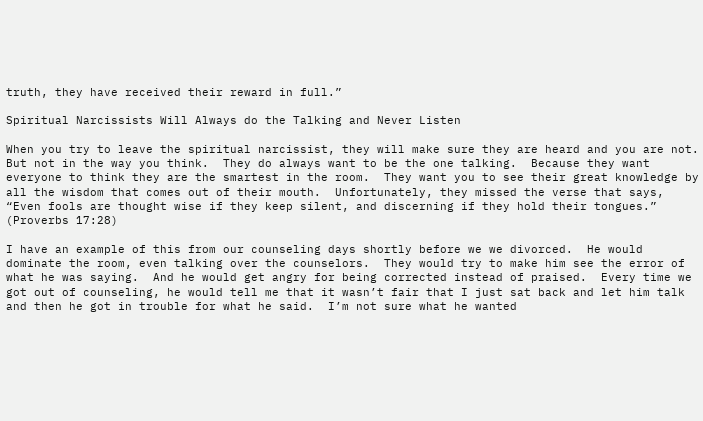truth, they have received their reward in full.”

Spiritual Narcissists Will Always do the Talking and Never Listen

When you try to leave the spiritual narcissist, they will make sure they are heard and you are not.  But not in the way you think.  They do always want to be the one talking.  Because they want everyone to think they are the smartest in the room.  They want you to see their great knowledge by all the wisdom that comes out of their mouth.  Unfortunately, they missed the verse that says, “Even fools are thought wise if they keep silent, and discerning if they hold their tongues.” (Proverbs 17:28)

I have an example of this from our counseling days shortly before we we divorced.  He would dominate the room, even talking over the counselors.  They would try to make him see the error of what he was saying.  And he would get angry for being corrected instead of praised.  Every time we got out of counseling, he would tell me that it wasn’t fair that I just sat back and let him talk and then he got in trouble for what he said.  I’m not sure what he wanted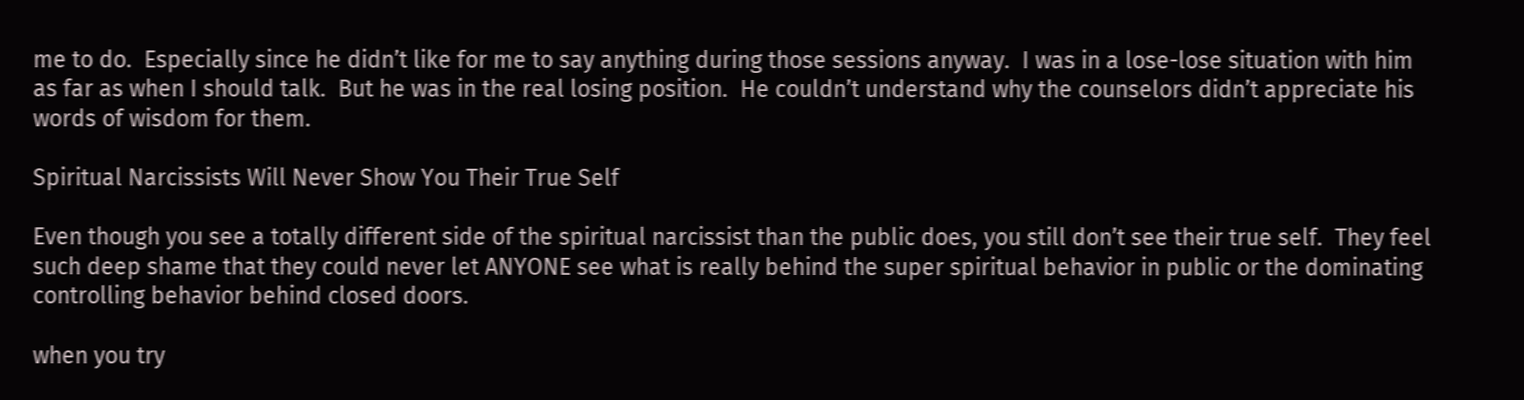me to do.  Especially since he didn’t like for me to say anything during those sessions anyway.  I was in a lose-lose situation with him as far as when I should talk.  But he was in the real losing position.  He couldn’t understand why the counselors didn’t appreciate his words of wisdom for them.

Spiritual Narcissists Will Never Show You Their True Self

Even though you see a totally different side of the spiritual narcissist than the public does, you still don’t see their true self.  They feel such deep shame that they could never let ANYONE see what is really behind the super spiritual behavior in public or the dominating controlling behavior behind closed doors.

when you try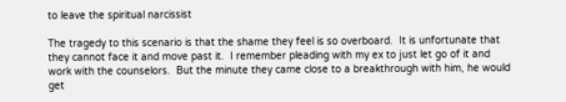to leave the spiritual narcissist

The tragedy to this scenario is that the shame they feel is so overboard.  It is unfortunate that they cannot face it and move past it.  I remember pleading with my ex to just let go of it and work with the counselors.  But the minute they came close to a breakthrough with him, he would get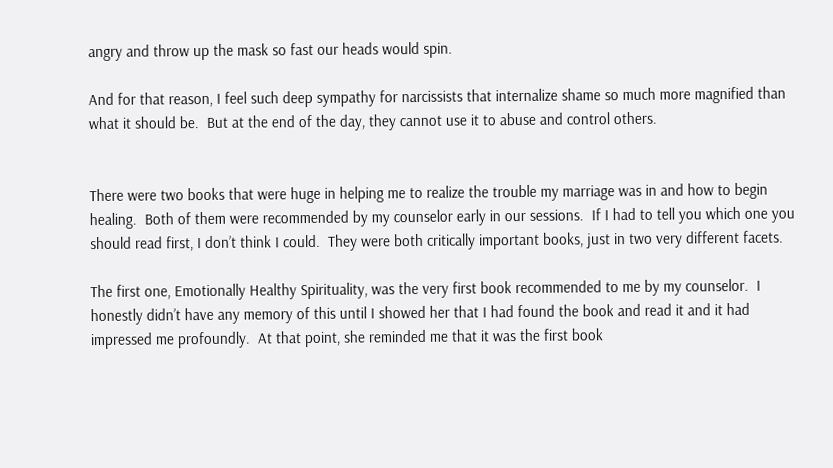angry and throw up the mask so fast our heads would spin.

And for that reason, I feel such deep sympathy for narcissists that internalize shame so much more magnified than what it should be.  But at the end of the day, they cannot use it to abuse and control others.


There were two books that were huge in helping me to realize the trouble my marriage was in and how to begin healing.  Both of them were recommended by my counselor early in our sessions.  If I had to tell you which one you should read first, I don’t think I could.  They were both critically important books, just in two very different facets.

The first one, Emotionally Healthy Spirituality, was the very first book recommended to me by my counselor.  I honestly didn’t have any memory of this until I showed her that I had found the book and read it and it had impressed me profoundly.  At that point, she reminded me that it was the first book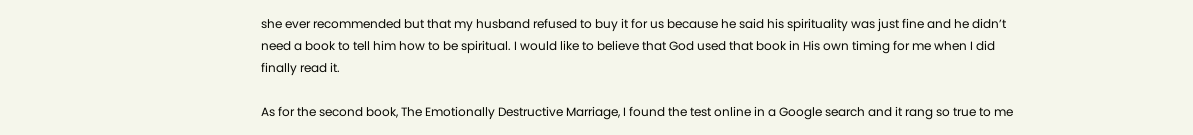she ever recommended but that my husband refused to buy it for us because he said his spirituality was just fine and he didn’t need a book to tell him how to be spiritual. I would like to believe that God used that book in His own timing for me when I did finally read it.

As for the second book, The Emotionally Destructive Marriage, I found the test online in a Google search and it rang so true to me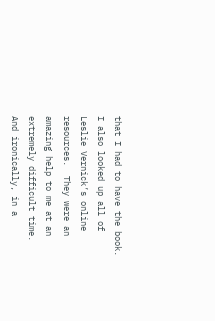that I had to have the book.  I also looked up all of Leslie Vernick’s online resources.  They were an amazing help to me at an extremely difficult time.  And ironically, in a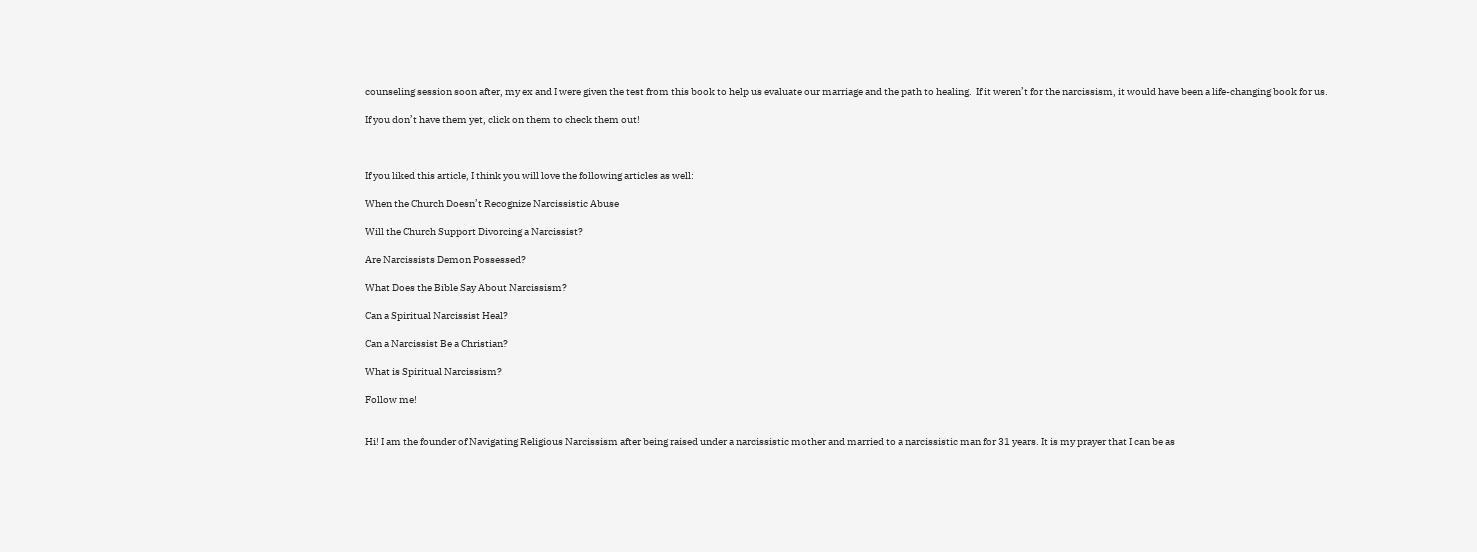counseling session soon after, my ex and I were given the test from this book to help us evaluate our marriage and the path to healing.  If it weren’t for the narcissism, it would have been a life-changing book for us.

If you don’t have them yet, click on them to check them out!



If you liked this article, I think you will love the following articles as well:

When the Church Doesn’t Recognize Narcissistic Abuse

Will the Church Support Divorcing a Narcissist?

Are Narcissists Demon Possessed?

What Does the Bible Say About Narcissism?

Can a Spiritual Narcissist Heal?

Can a Narcissist Be a Christian?

What is Spiritual Narcissism?

Follow me!


Hi! I am the founder of Navigating Religious Narcissism after being raised under a narcissistic mother and married to a narcissistic man for 31 years. It is my prayer that I can be as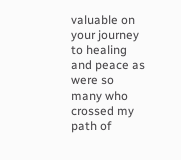valuable on your journey to healing and peace as were so many who crossed my path of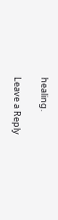healing.

Leave a Reply